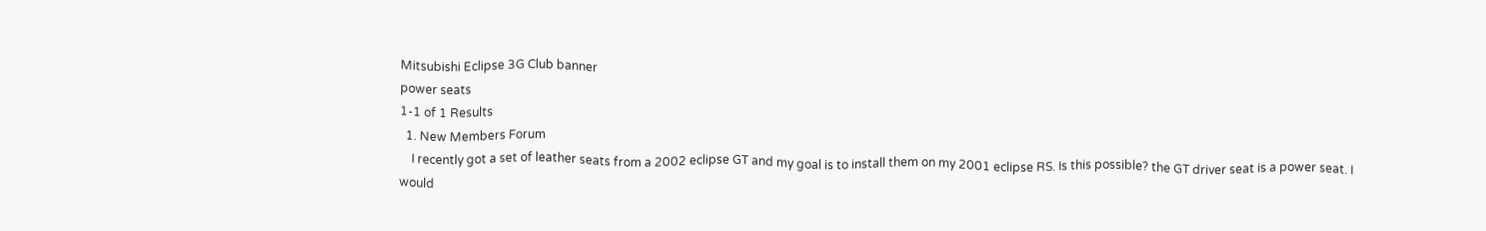Mitsubishi Eclipse 3G Club banner
power seats
1-1 of 1 Results
  1. New Members Forum
    I recently got a set of leather seats from a 2002 eclipse GT and my goal is to install them on my 2001 eclipse RS. Is this possible? the GT driver seat is a power seat. I would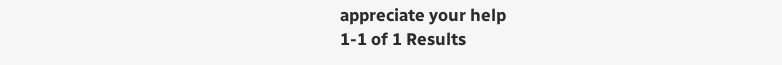appreciate your help
1-1 of 1 Results